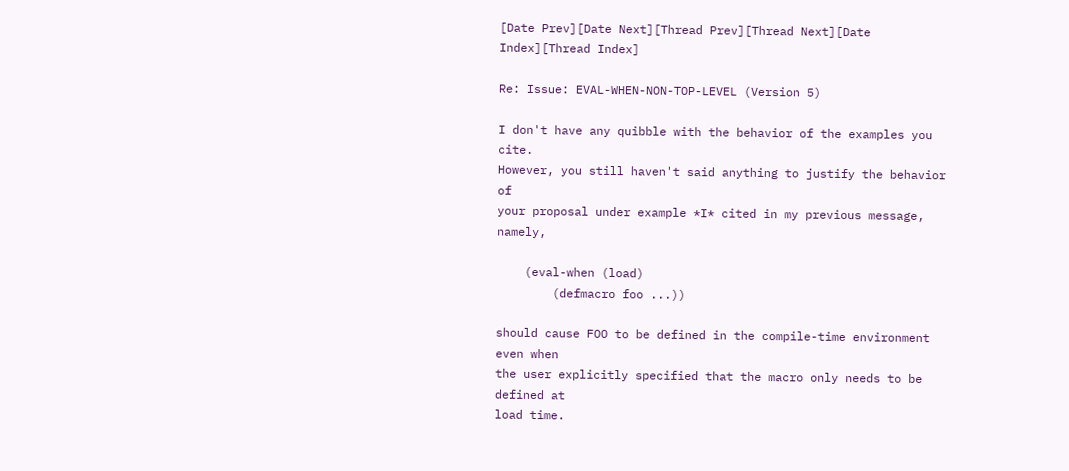[Date Prev][Date Next][Thread Prev][Thread Next][Date Index][Thread Index]

Re: Issue: EVAL-WHEN-NON-TOP-LEVEL (Version 5)

I don't have any quibble with the behavior of the examples you cite.
However, you still haven't said anything to justify the behavior of
your proposal under example *I* cited in my previous message, namely,

    (eval-when (load)
        (defmacro foo ...))

should cause FOO to be defined in the compile-time environment even when
the user explicitly specified that the macro only needs to be defined at
load time.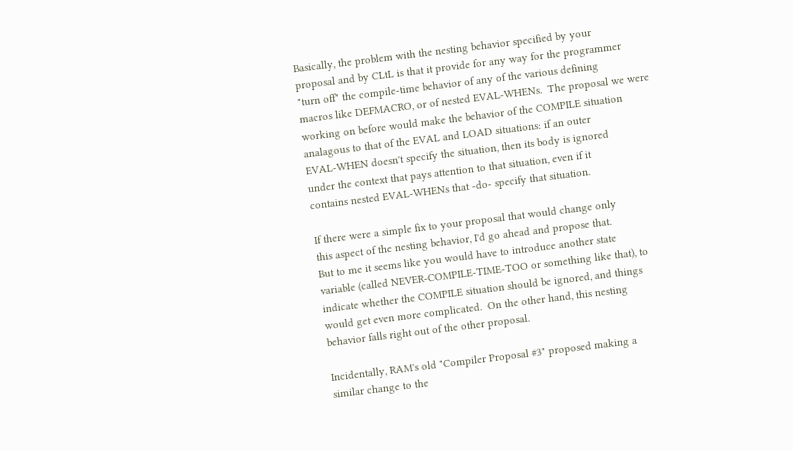Basically, the problem with the nesting behavior specified by your
proposal and by CLtL is that it provide for any way for the programmer
"turn off" the compile-time behavior of any of the various defining
macros like DEFMACRO, or of nested EVAL-WHENs.  The proposal we were
working on before would make the behavior of the COMPILE situation
analagous to that of the EVAL and LOAD situations: if an outer
EVAL-WHEN doesn't specify the situation, then its body is ignored
under the context that pays attention to that situation, even if it
contains nested EVAL-WHENs that -do- specify that situation.

If there were a simple fix to your proposal that would change only
this aspect of the nesting behavior, I'd go ahead and propose that.
But to me it seems like you would have to introduce another state
variable (called NEVER-COMPILE-TIME-TOO or something like that), to
indicate whether the COMPILE situation should be ignored, and things
would get even more complicated.  On the other hand, this nesting
behavior falls right out of the other proposal.

Incidentally, RAM's old "Compiler Proposal #3" proposed making a
similar change to the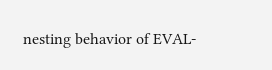nesting behavior of EVAL-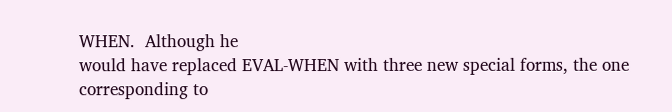WHEN.  Although he
would have replaced EVAL-WHEN with three new special forms, the one
corresponding to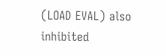(LOAD EVAL) also inhibited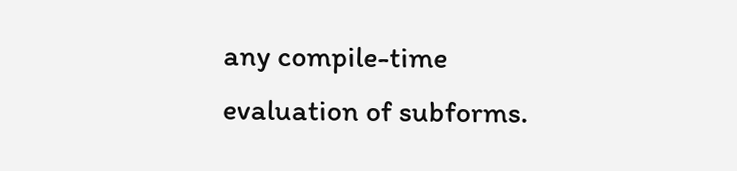any compile-time
evaluation of subforms.